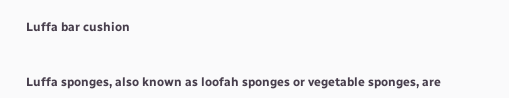Luffa bar cushion


Luffa sponges, also known as loofah sponges or vegetable sponges, are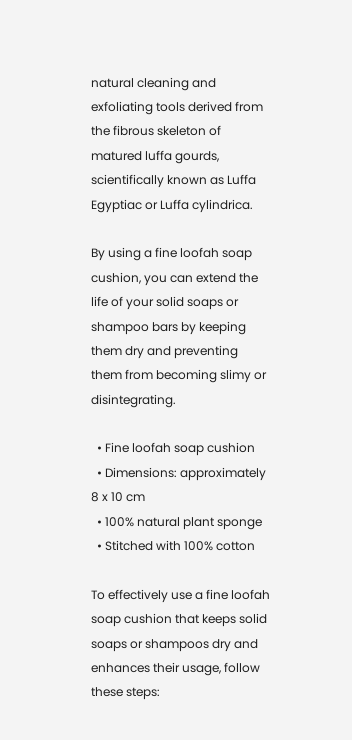natural cleaning and exfoliating tools derived from the fibrous skeleton of matured luffa gourds, scientifically known as Luffa Egyptiac or Luffa cylindrica.

By using a fine loofah soap cushion, you can extend the life of your solid soaps or shampoo bars by keeping them dry and preventing them from becoming slimy or disintegrating.

  • Fine loofah soap cushion
  • Dimensions: approximately 8 x 10 cm
  • 100% natural plant sponge
  • Stitched with 100% cotton

To effectively use a fine loofah soap cushion that keeps solid soaps or shampoos dry and enhances their usage, follow these steps: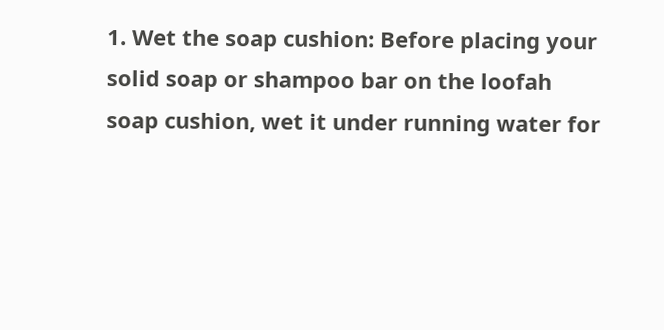1. Wet the soap cushion: Before placing your solid soap or shampoo bar on the loofah soap cushion, wet it under running water for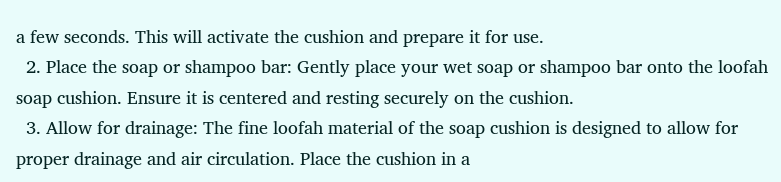a few seconds. This will activate the cushion and prepare it for use.
  2. Place the soap or shampoo bar: Gently place your wet soap or shampoo bar onto the loofah soap cushion. Ensure it is centered and resting securely on the cushion.
  3. Allow for drainage: The fine loofah material of the soap cushion is designed to allow for proper drainage and air circulation. Place the cushion in a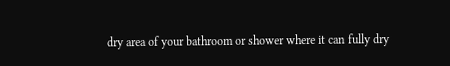dry area of your bathroom or shower where it can fully dry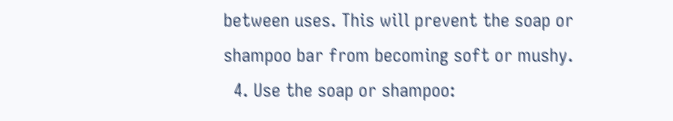between uses. This will prevent the soap or shampoo bar from becoming soft or mushy.
  4. Use the soap or shampoo: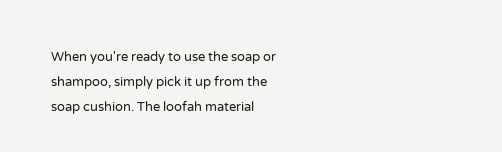When you're ready to use the soap or shampoo, simply pick it up from the soap cushion. The loofah material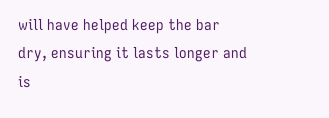will have helped keep the bar dry, ensuring it lasts longer and is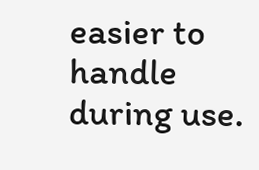easier to handle during use.